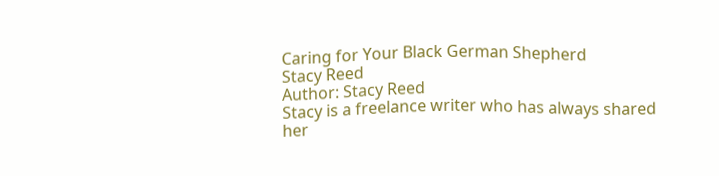Caring for Your Black German Shepherd
Stacy Reed
Author: Stacy Reed
Stacy is a freelance writer who has always shared her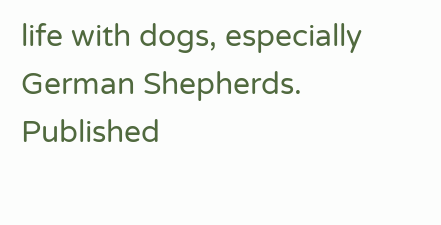life with dogs, especially German Shepherds.
Published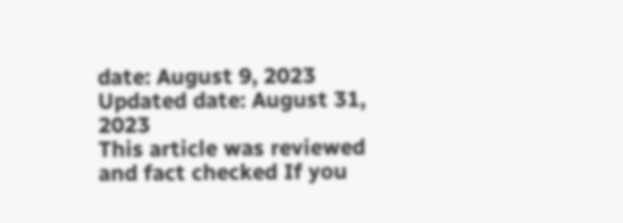date: August 9, 2023
Updated date: August 31, 2023
This article was reviewed and fact checked If you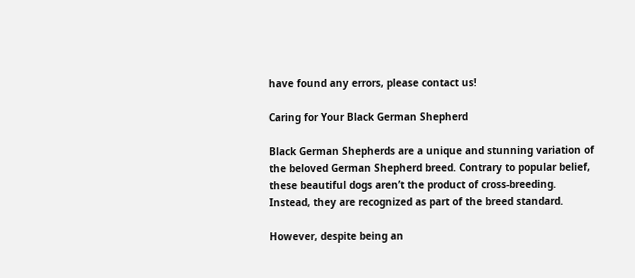have found any errors, please contact us!

Caring for Your Black German Shepherd

Black German Shepherds are a unique and stunning variation of the beloved German Shepherd breed. Contrary to popular belief, these beautiful dogs aren’t the product of cross-breeding. Instead, they are recognized as part of the breed standard.

However, despite being an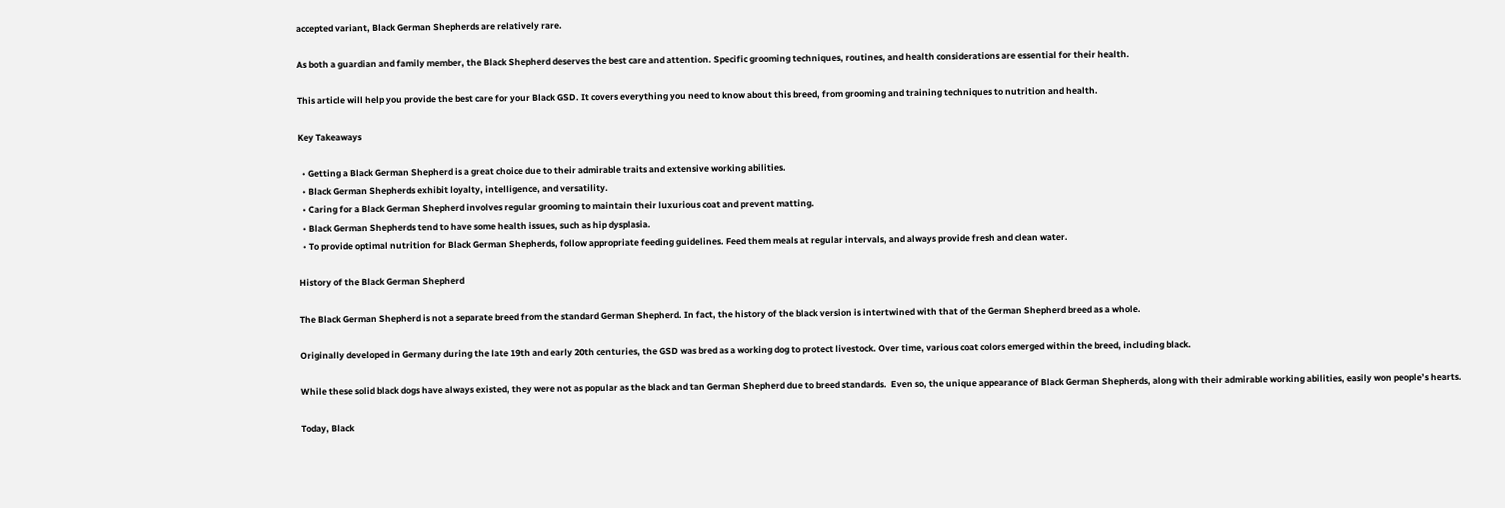accepted variant, Black German Shepherds are relatively rare.

As both a guardian and family member, the Black Shepherd deserves the best care and attention. Specific grooming techniques, routines, and health considerations are essential for their health.

This article will help you provide the best care for your Black GSD. It covers everything you need to know about this breed, from grooming and training techniques to nutrition and health.

Key Takeaways

  • Getting a Black German Shepherd is a great choice due to their admirable traits and extensive working abilities.
  • Black German Shepherds exhibit loyalty, intelligence, and versatility.
  • Caring for a Black German Shepherd involves regular grooming to maintain their luxurious coat and prevent matting.
  • Black German Shepherds tend to have some health issues, such as hip dysplasia.
  • To provide optimal nutrition for Black German Shepherds, follow appropriate feeding guidelines. Feed them meals at regular intervals, and always provide fresh and clean water.

History of the Black German Shepherd

The Black German Shepherd is not a separate breed from the standard German Shepherd. In fact, the history of the black version is intertwined with that of the German Shepherd breed as a whole.

Originally developed in Germany during the late 19th and early 20th centuries, the GSD was bred as a working dog to protect livestock. Over time, various coat colors emerged within the breed, including black.

While these solid black dogs have always existed, they were not as popular as the black and tan German Shepherd due to breed standards.  Even so, the unique appearance of Black German Shepherds, along with their admirable working abilities, easily won people’s hearts.

Today, Black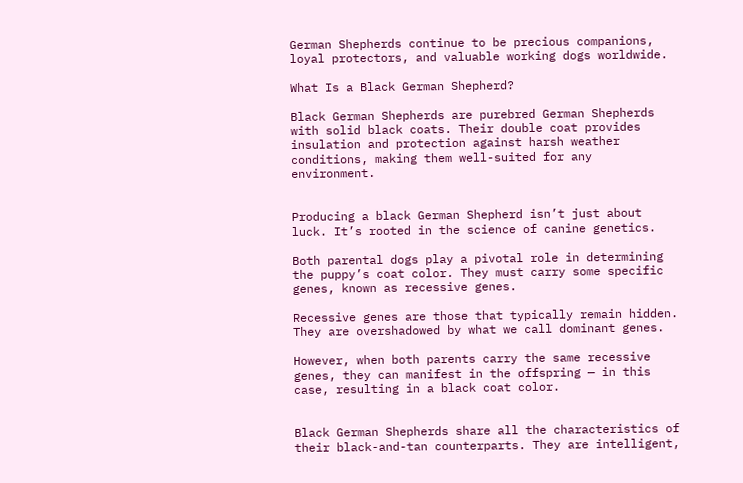German Shepherds continue to be precious companions, loyal protectors, and valuable working dogs worldwide.

What Is a Black German Shepherd?

Black German Shepherds are purebred German Shepherds with solid black coats. Their double coat provides insulation and protection against harsh weather conditions, making them well-suited for any environment.


Producing a black German Shepherd isn’t just about luck. It’s rooted in the science of canine genetics.

Both parental dogs play a pivotal role in determining the puppy’s coat color. They must carry some specific genes, known as recessive genes.

Recessive genes are those that typically remain hidden. They are overshadowed by what we call dominant genes.

However, when both parents carry the same recessive genes, they can manifest in the offspring — in this case, resulting in a black coat color.


Black German Shepherds share all the characteristics of their black-and-tan counterparts. They are intelligent,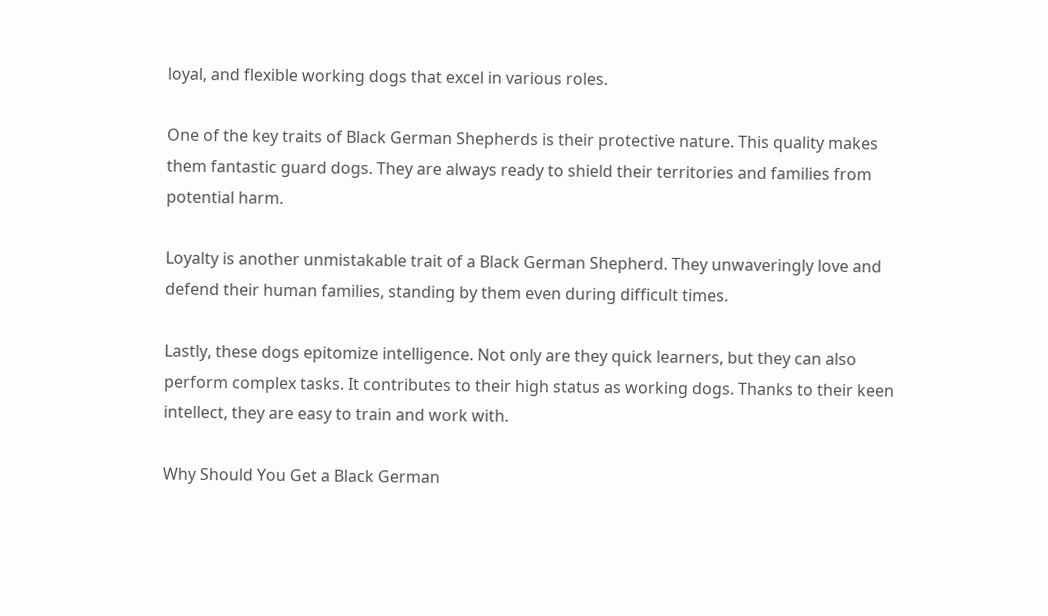loyal, and flexible working dogs that excel in various roles.

One of the key traits of Black German Shepherds is their protective nature. This quality makes them fantastic guard dogs. They are always ready to shield their territories and families from potential harm.

Loyalty is another unmistakable trait of a Black German Shepherd. They unwaveringly love and defend their human families, standing by them even during difficult times.

Lastly, these dogs epitomize intelligence. Not only are they quick learners, but they can also perform complex tasks. It contributes to their high status as working dogs. Thanks to their keen intellect, they are easy to train and work with.

Why Should You Get a Black German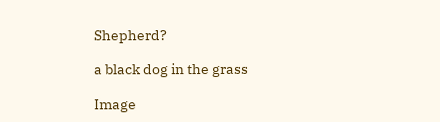Shepherd?

a black dog in the grass

Image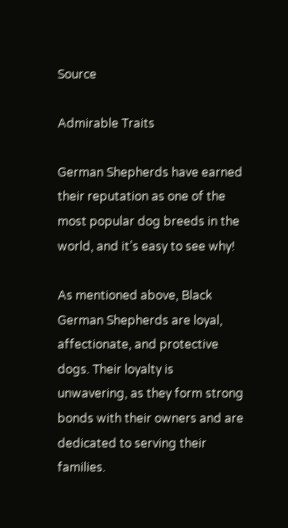Source

Admirable Traits

German Shepherds have earned their reputation as one of the most popular dog breeds in the world, and it’s easy to see why!

As mentioned above, Black German Shepherds are loyal, affectionate, and protective dogs. Their loyalty is unwavering, as they form strong bonds with their owners and are dedicated to serving their families.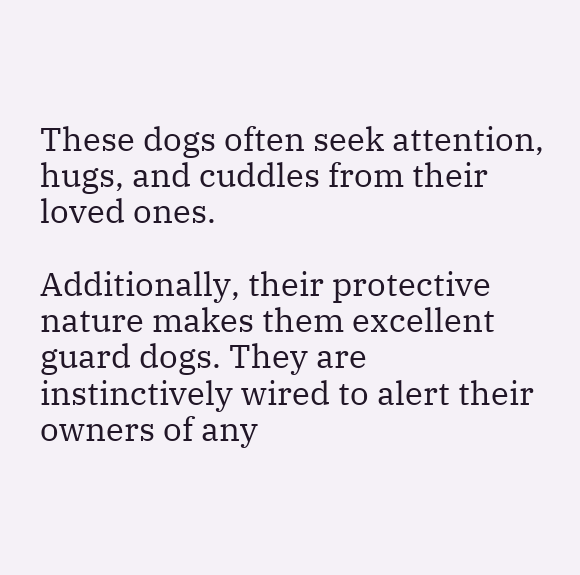These dogs often seek attention, hugs, and cuddles from their loved ones.

Additionally, their protective nature makes them excellent guard dogs. They are instinctively wired to alert their owners of any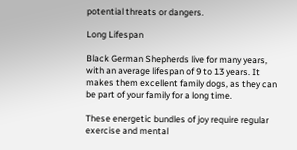potential threats or dangers.

Long Lifespan

Black German Shepherds live for many years, with an average lifespan of 9 to 13 years. It makes them excellent family dogs, as they can be part of your family for a long time.

These energetic bundles of joy require regular exercise and mental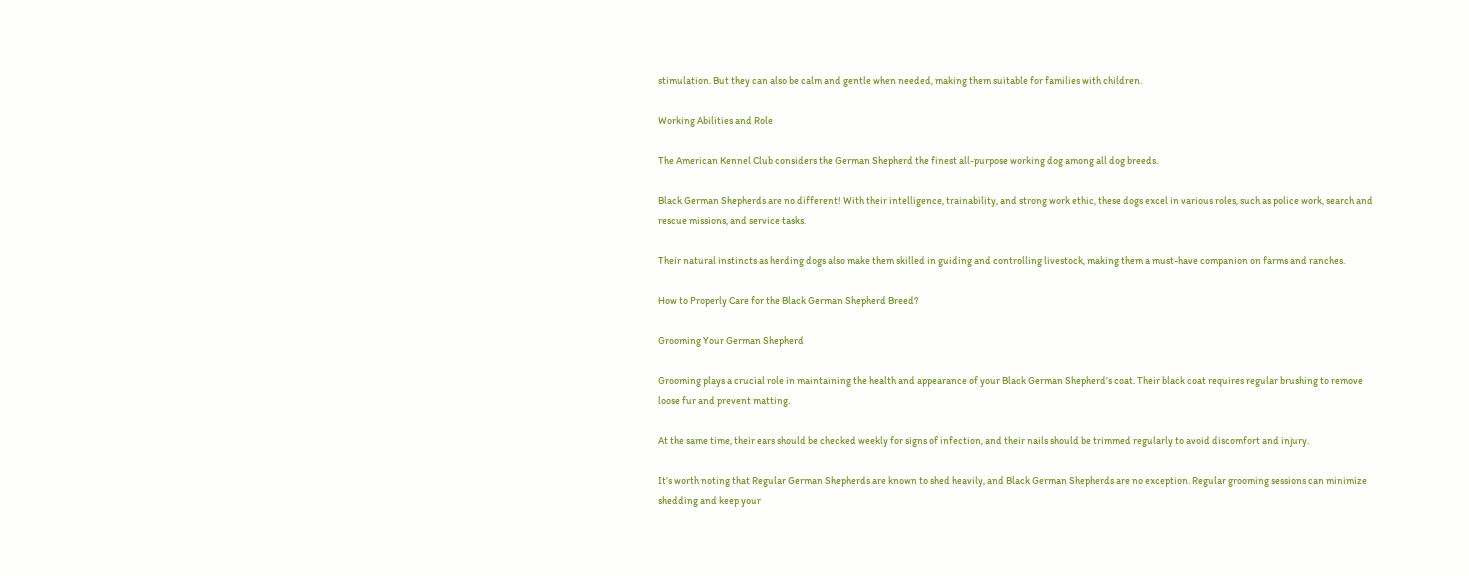stimulation. But they can also be calm and gentle when needed, making them suitable for families with children.

Working Abilities and Role

The American Kennel Club considers the German Shepherd the finest all-purpose working dog among all dog breeds.

Black German Shepherds are no different! With their intelligence, trainability, and strong work ethic, these dogs excel in various roles, such as police work, search and rescue missions, and service tasks.

Their natural instincts as herding dogs also make them skilled in guiding and controlling livestock, making them a must-have companion on farms and ranches.

How to Properly Care for the Black German Shepherd Breed?

Grooming Your German Shepherd

Grooming plays a crucial role in maintaining the health and appearance of your Black German Shepherd’s coat. Their black coat requires regular brushing to remove loose fur and prevent matting.

At the same time, their ears should be checked weekly for signs of infection, and their nails should be trimmed regularly to avoid discomfort and injury.

It’s worth noting that Regular German Shepherds are known to shed heavily, and Black German Shepherds are no exception. Regular grooming sessions can minimize shedding and keep your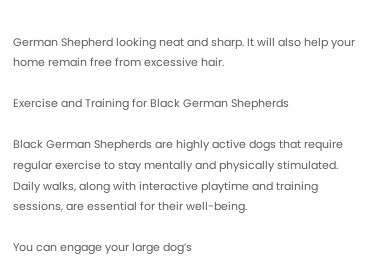German Shepherd looking neat and sharp. It will also help your home remain free from excessive hair.

Exercise and Training for Black German Shepherds

Black German Shepherds are highly active dogs that require regular exercise to stay mentally and physically stimulated. Daily walks, along with interactive playtime and training sessions, are essential for their well-being.

You can engage your large dog’s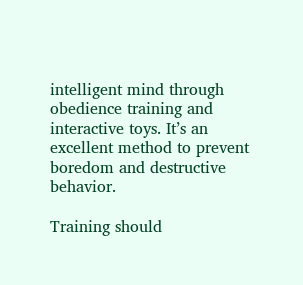intelligent mind through obedience training and interactive toys. It’s an excellent method to prevent boredom and destructive behavior.

Training should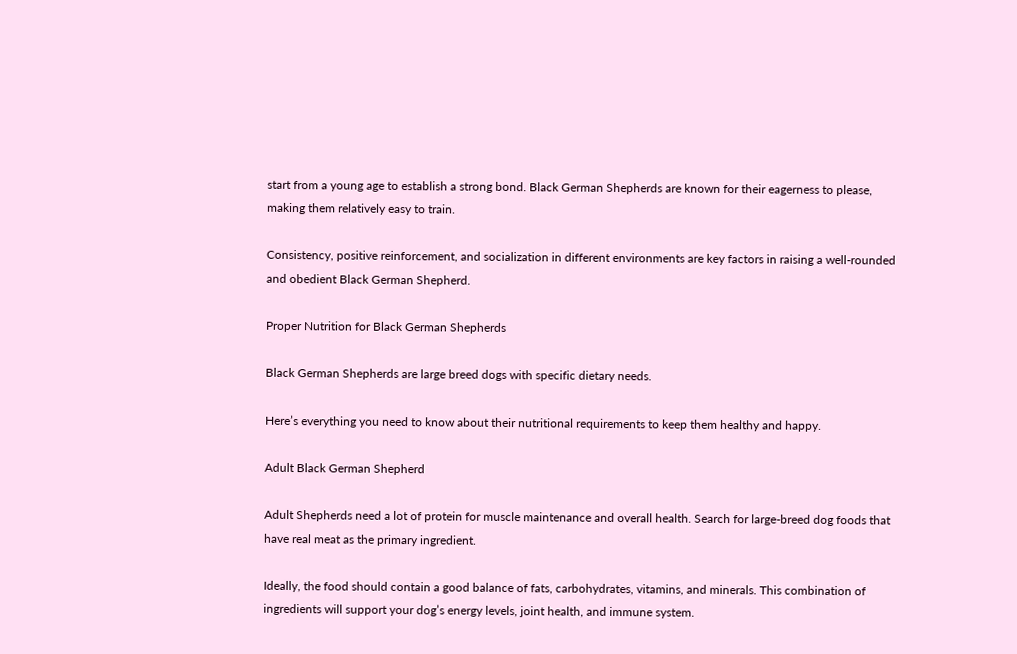start from a young age to establish a strong bond. Black German Shepherds are known for their eagerness to please, making them relatively easy to train.

Consistency, positive reinforcement, and socialization in different environments are key factors in raising a well-rounded and obedient Black German Shepherd.

Proper Nutrition for Black German Shepherds

Black German Shepherds are large breed dogs with specific dietary needs.

Here’s everything you need to know about their nutritional requirements to keep them healthy and happy.

Adult Black German Shepherd

Adult Shepherds need a lot of protein for muscle maintenance and overall health. Search for large-breed dog foods that have real meat as the primary ingredient.

Ideally, the food should contain a good balance of fats, carbohydrates, vitamins, and minerals. This combination of ingredients will support your dog’s energy levels, joint health, and immune system.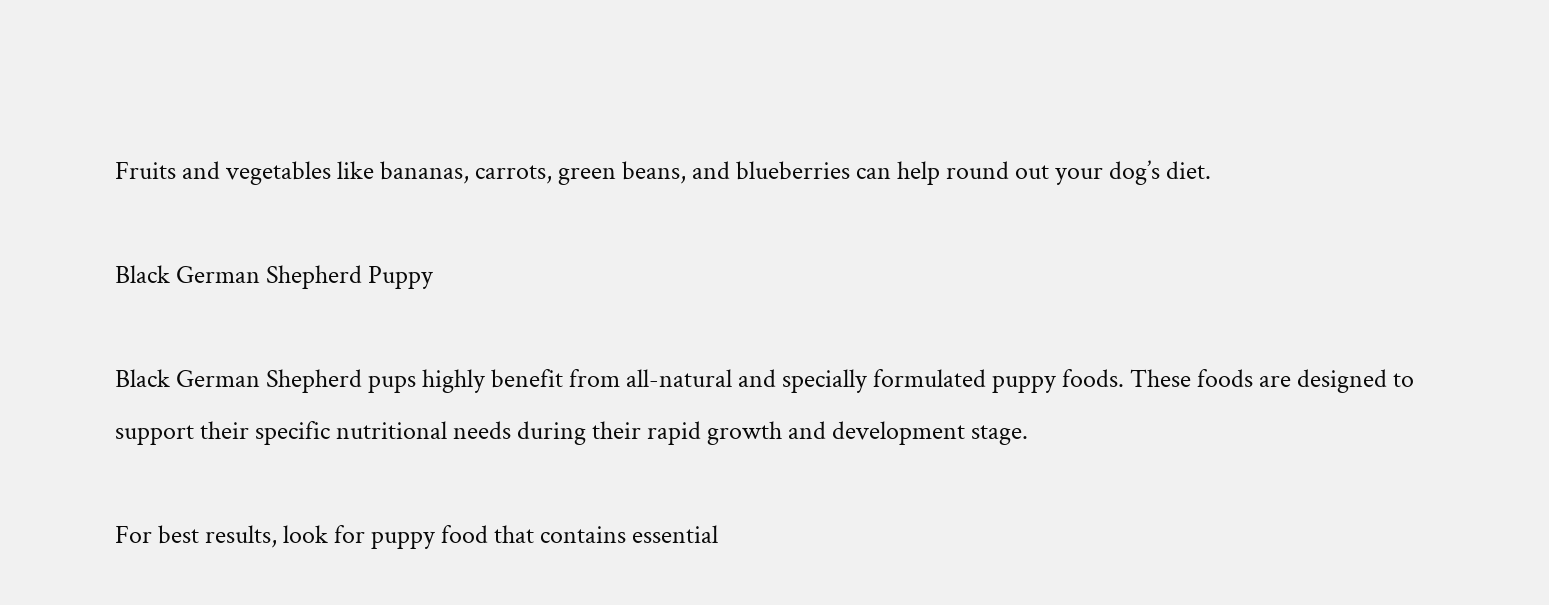Fruits and vegetables like bananas, carrots, green beans, and blueberries can help round out your dog’s diet.

Black German Shepherd Puppy

Black German Shepherd pups highly benefit from all-natural and specially formulated puppy foods. These foods are designed to support their specific nutritional needs during their rapid growth and development stage.

For best results, look for puppy food that contains essential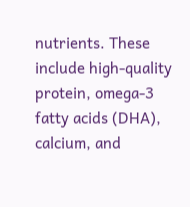nutrients. These include high-quality protein, omega-3 fatty acids (DHA), calcium, and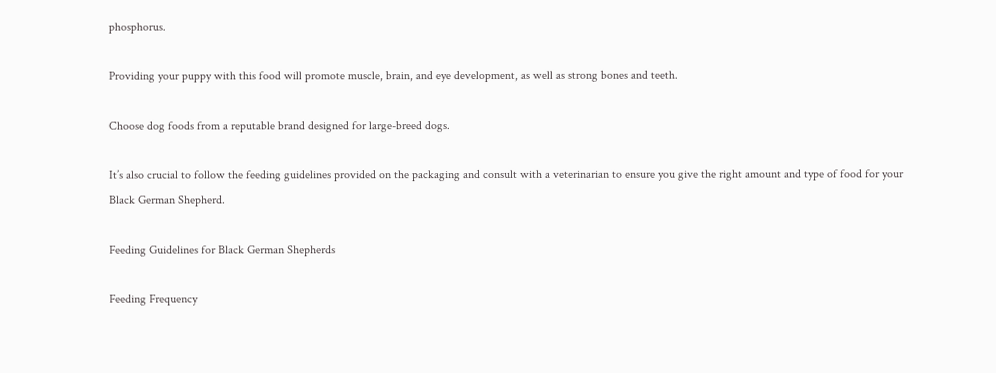phosphorus.

Providing your puppy with this food will promote muscle, brain, and eye development, as well as strong bones and teeth.

Choose dog foods from a reputable brand designed for large-breed dogs.

It’s also crucial to follow the feeding guidelines provided on the packaging and consult with a veterinarian to ensure you give the right amount and type of food for your Black German Shepherd.

Feeding Guidelines for Black German Shepherds

Feeding Frequency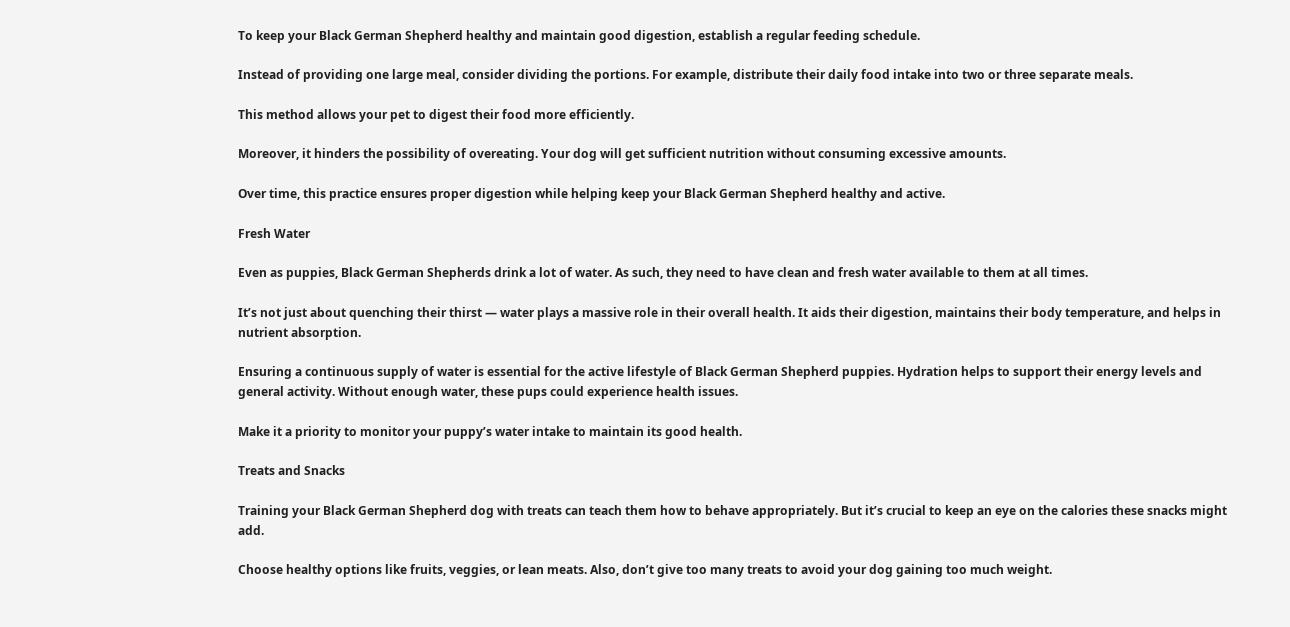To keep your Black German Shepherd healthy and maintain good digestion, establish a regular feeding schedule.

Instead of providing one large meal, consider dividing the portions. For example, distribute their daily food intake into two or three separate meals.

This method allows your pet to digest their food more efficiently.

Moreover, it hinders the possibility of overeating. Your dog will get sufficient nutrition without consuming excessive amounts.

Over time, this practice ensures proper digestion while helping keep your Black German Shepherd healthy and active.

Fresh Water

Even as puppies, Black German Shepherds drink a lot of water. As such, they need to have clean and fresh water available to them at all times.

It’s not just about quenching their thirst — water plays a massive role in their overall health. It aids their digestion, maintains their body temperature, and helps in nutrient absorption.

Ensuring a continuous supply of water is essential for the active lifestyle of Black German Shepherd puppies. Hydration helps to support their energy levels and general activity. Without enough water, these pups could experience health issues.

Make it a priority to monitor your puppy’s water intake to maintain its good health.

Treats and Snacks

Training your Black German Shepherd dog with treats can teach them how to behave appropriately. But it’s crucial to keep an eye on the calories these snacks might add.

Choose healthy options like fruits, veggies, or lean meats. Also, don’t give too many treats to avoid your dog gaining too much weight.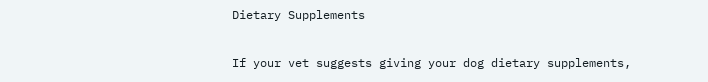Dietary Supplements

If your vet suggests giving your dog dietary supplements,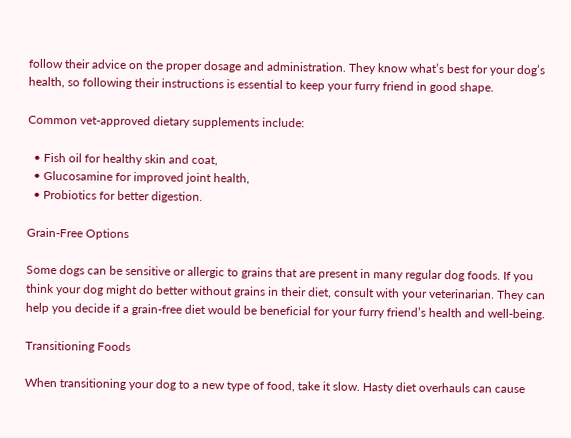follow their advice on the proper dosage and administration. They know what’s best for your dog’s health, so following their instructions is essential to keep your furry friend in good shape.

Common vet-approved dietary supplements include:

  • Fish oil for healthy skin and coat,
  • Glucosamine for improved joint health,
  • Probiotics for better digestion.

Grain-Free Options

Some dogs can be sensitive or allergic to grains that are present in many regular dog foods. If you think your dog might do better without grains in their diet, consult with your veterinarian. They can help you decide if a grain-free diet would be beneficial for your furry friend’s health and well-being.

Transitioning Foods

When transitioning your dog to a new type of food, take it slow. Hasty diet overhauls can cause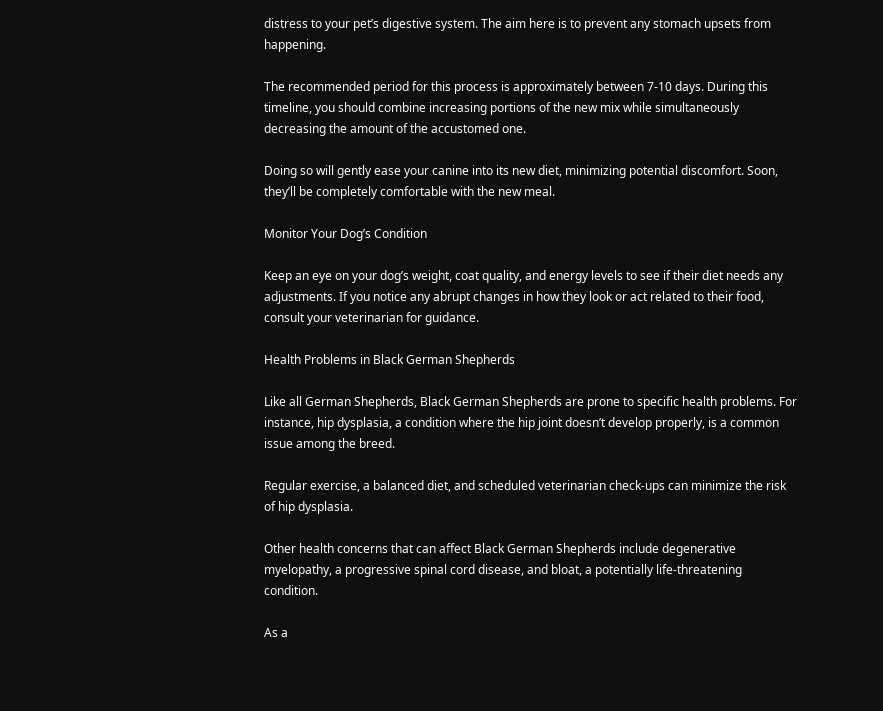distress to your pet’s digestive system. The aim here is to prevent any stomach upsets from happening.

The recommended period for this process is approximately between 7-10 days. During this timeline, you should combine increasing portions of the new mix while simultaneously decreasing the amount of the accustomed one.

Doing so will gently ease your canine into its new diet, minimizing potential discomfort. Soon, they’ll be completely comfortable with the new meal.

Monitor Your Dog’s Condition

Keep an eye on your dog’s weight, coat quality, and energy levels to see if their diet needs any adjustments. If you notice any abrupt changes in how they look or act related to their food, consult your veterinarian for guidance.

Health Problems in Black German Shepherds

Like all German Shepherds, Black German Shepherds are prone to specific health problems. For instance, hip dysplasia, a condition where the hip joint doesn’t develop properly, is a common issue among the breed.

Regular exercise, a balanced diet, and scheduled veterinarian check-ups can minimize the risk of hip dysplasia.

Other health concerns that can affect Black German Shepherds include degenerative myelopathy, a progressive spinal cord disease, and bloat, a potentially life-threatening condition.

As a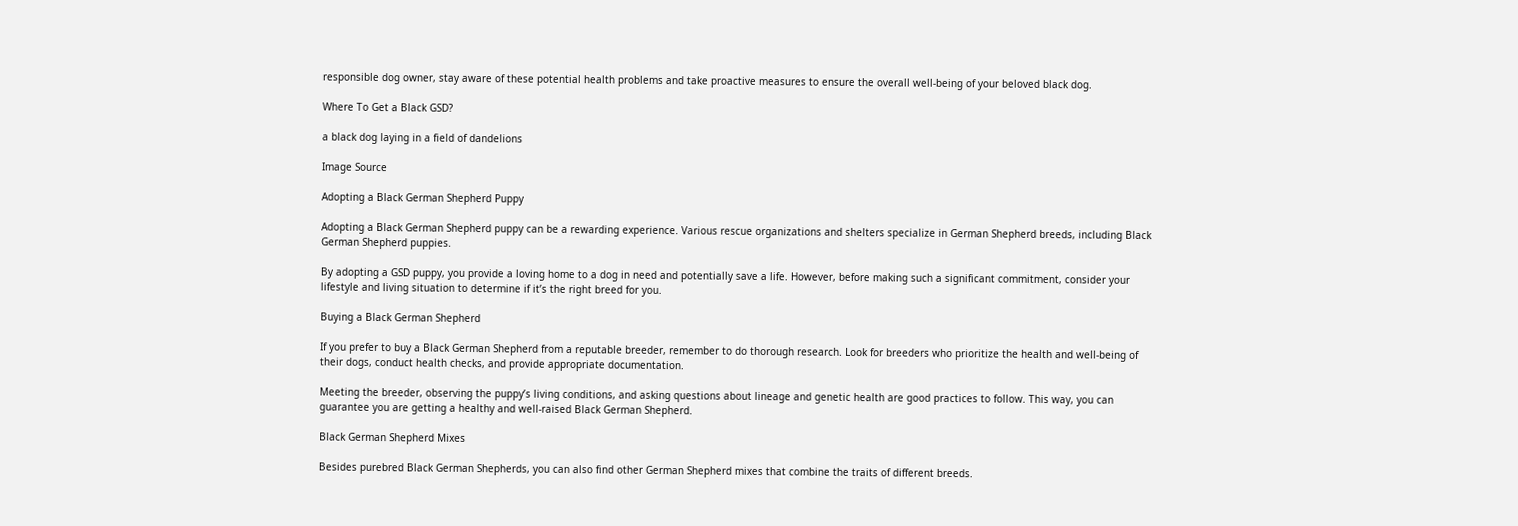responsible dog owner, stay aware of these potential health problems and take proactive measures to ensure the overall well-being of your beloved black dog.

Where To Get a Black GSD?

a black dog laying in a field of dandelions

Image Source

Adopting a Black German Shepherd Puppy

Adopting a Black German Shepherd puppy can be a rewarding experience. Various rescue organizations and shelters specialize in German Shepherd breeds, including Black German Shepherd puppies.

By adopting a GSD puppy, you provide a loving home to a dog in need and potentially save a life. However, before making such a significant commitment, consider your lifestyle and living situation to determine if it’s the right breed for you.

Buying a Black German Shepherd

If you prefer to buy a Black German Shepherd from a reputable breeder, remember to do thorough research. Look for breeders who prioritize the health and well-being of their dogs, conduct health checks, and provide appropriate documentation.

Meeting the breeder, observing the puppy’s living conditions, and asking questions about lineage and genetic health are good practices to follow. This way, you can guarantee you are getting a healthy and well-raised Black German Shepherd.

Black German Shepherd Mixes

Besides purebred Black German Shepherds, you can also find other German Shepherd mixes that combine the traits of different breeds.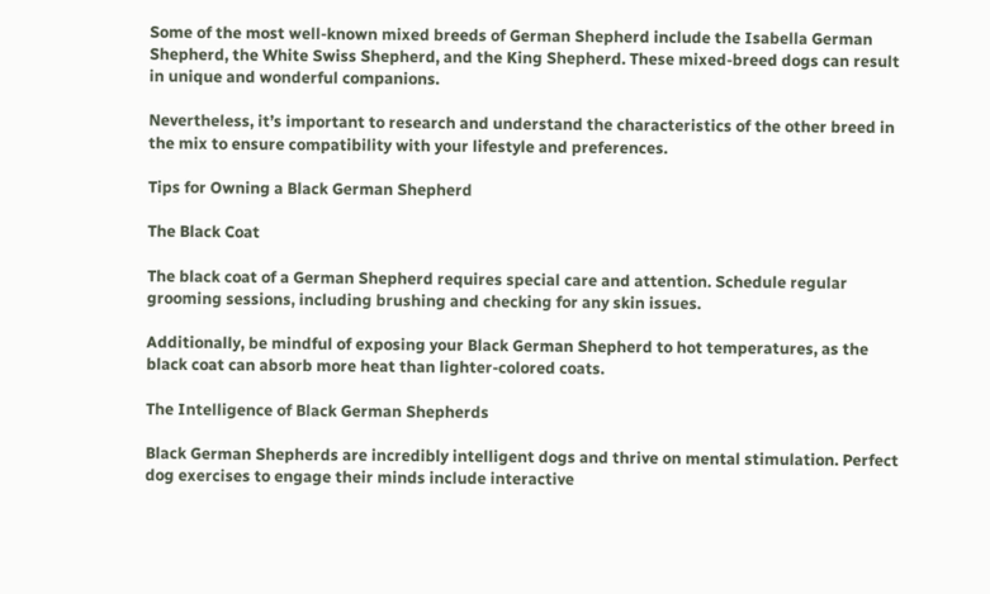Some of the most well-known mixed breeds of German Shepherd include the Isabella German Shepherd, the White Swiss Shepherd, and the King Shepherd. These mixed-breed dogs can result in unique and wonderful companions.

Nevertheless, it’s important to research and understand the characteristics of the other breed in the mix to ensure compatibility with your lifestyle and preferences.

Tips for Owning a Black German Shepherd

The Black Coat

The black coat of a German Shepherd requires special care and attention. Schedule regular grooming sessions, including brushing and checking for any skin issues.

Additionally, be mindful of exposing your Black German Shepherd to hot temperatures, as the black coat can absorb more heat than lighter-colored coats.

The Intelligence of Black German Shepherds

Black German Shepherds are incredibly intelligent dogs and thrive on mental stimulation. Perfect dog exercises to engage their minds include interactive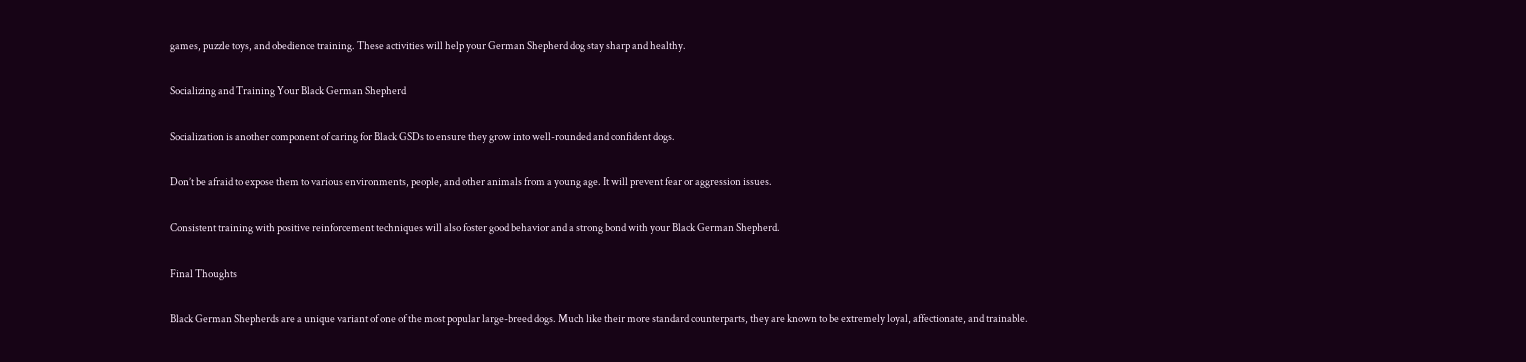games, puzzle toys, and obedience training. These activities will help your German Shepherd dog stay sharp and healthy.

Socializing and Training Your Black German Shepherd

Socialization is another component of caring for Black GSDs to ensure they grow into well-rounded and confident dogs.

Don’t be afraid to expose them to various environments, people, and other animals from a young age. It will prevent fear or aggression issues.

Consistent training with positive reinforcement techniques will also foster good behavior and a strong bond with your Black German Shepherd.

Final Thoughts

Black German Shepherds are a unique variant of one of the most popular large-breed dogs. Much like their more standard counterparts, they are known to be extremely loyal, affectionate, and trainable.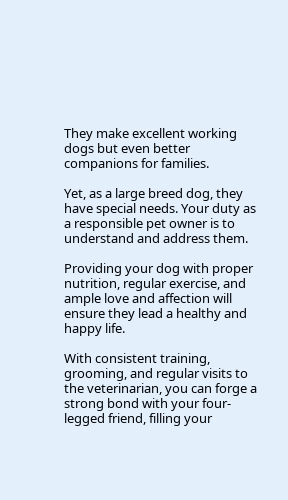They make excellent working dogs but even better companions for families.

Yet, as a large breed dog, they have special needs. Your duty as a responsible pet owner is to understand and address them.

Providing your dog with proper nutrition, regular exercise, and ample love and affection will ensure they lead a healthy and happy life.

With consistent training, grooming, and regular visits to the veterinarian, you can forge a strong bond with your four-legged friend, filling your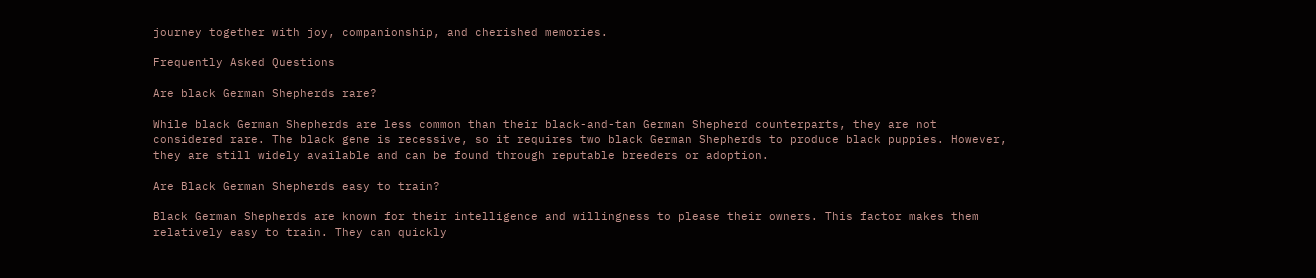journey together with joy, companionship, and cherished memories.

Frequently Asked Questions

Are black German Shepherds rare?

While black German Shepherds are less common than their black-and-tan German Shepherd counterparts, they are not considered rare. The black gene is recessive, so it requires two black German Shepherds to produce black puppies. However, they are still widely available and can be found through reputable breeders or adoption.

Are Black German Shepherds easy to train?

Black German Shepherds are known for their intelligence and willingness to please their owners. This factor makes them relatively easy to train. They can quickly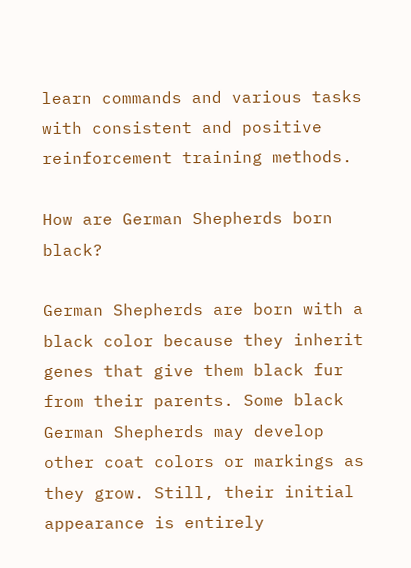learn commands and various tasks with consistent and positive reinforcement training methods.

How are German Shepherds born black?

German Shepherds are born with a black color because they inherit genes that give them black fur from their parents. Some black German Shepherds may develop other coat colors or markings as they grow. Still, their initial appearance is entirely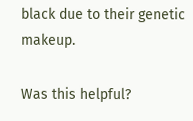black due to their genetic makeup.

Was this helpful?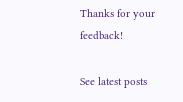Thanks for your feedback!

See latest posts